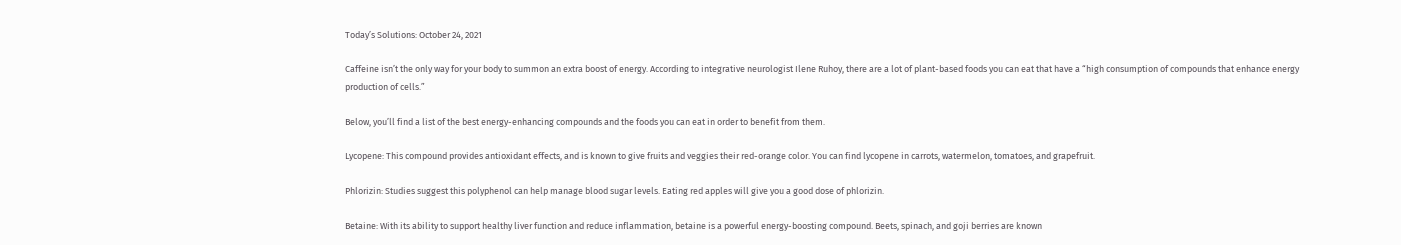Today’s Solutions: October 24, 2021

Caffeine isn’t the only way for your body to summon an extra boost of energy. According to integrative neurologist Ilene Ruhoy, there are a lot of plant-based foods you can eat that have a “high consumption of compounds that enhance energy production of cells.”

Below, you’ll find a list of the best energy-enhancing compounds and the foods you can eat in order to benefit from them.

Lycopene: This compound provides antioxidant effects, and is known to give fruits and veggies their red-orange color. You can find lycopene in carrots, watermelon, tomatoes, and grapefruit.

Phlorizin: Studies suggest this polyphenol can help manage blood sugar levels. Eating red apples will give you a good dose of phlorizin.

Betaine: With its ability to support healthy liver function and reduce inflammation, betaine is a powerful energy-boosting compound. Beets, spinach, and goji berries are known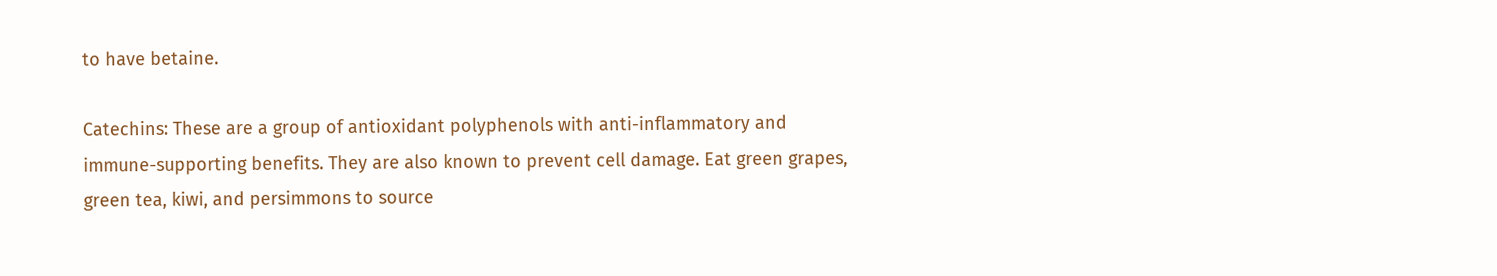to have betaine.

Catechins: These are a group of antioxidant polyphenols with anti-inflammatory and immune-supporting benefits. They are also known to prevent cell damage. Eat green grapes, green tea, kiwi, and persimmons to source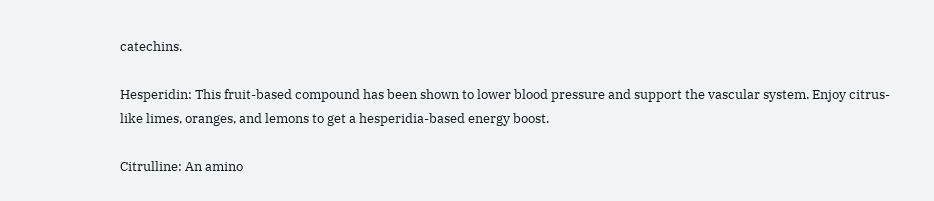catechins.

Hesperidin: This fruit-based compound has been shown to lower blood pressure and support the vascular system. Enjoy citrus-like limes, oranges, and lemons to get a hesperidia-based energy boost.

Citrulline: An amino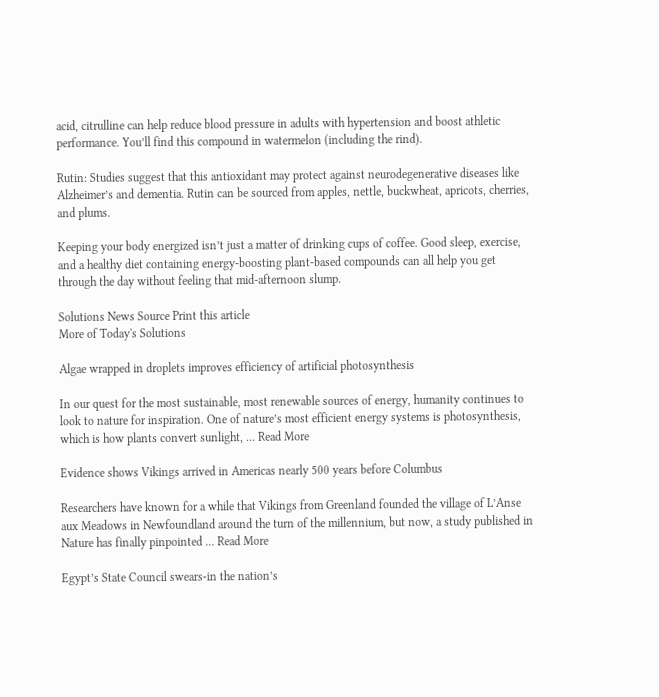acid, citrulline can help reduce blood pressure in adults with hypertension and boost athletic performance. You’ll find this compound in watermelon (including the rind).

Rutin: Studies suggest that this antioxidant may protect against neurodegenerative diseases like Alzheimer’s and dementia. Rutin can be sourced from apples, nettle, buckwheat, apricots, cherries, and plums.

Keeping your body energized isn’t just a matter of drinking cups of coffee. Good sleep, exercise, and a healthy diet containing energy-boosting plant-based compounds can all help you get through the day without feeling that mid-afternoon slump.

Solutions News Source Print this article
More of Today's Solutions

Algae wrapped in droplets improves efficiency of artificial photosynthesis

In our quest for the most sustainable, most renewable sources of energy, humanity continues to look to nature for inspiration. One of nature’s most efficient energy systems is photosynthesis, which is how plants convert sunlight, ... Read More

Evidence shows Vikings arrived in Americas nearly 500 years before Columbus

Researchers have known for a while that Vikings from Greenland founded the village of L’Anse aux Meadows in Newfoundland around the turn of the millennium, but now, a study published in Nature has finally pinpointed ... Read More

Egypt’s State Council swears-in the nation’s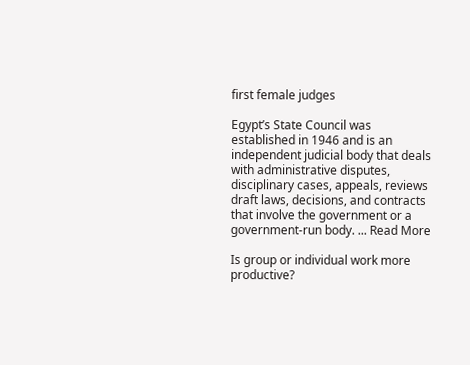first female judges

Egypt’s State Council was established in 1946 and is an independent judicial body that deals with administrative disputes, disciplinary cases, appeals, reviews draft laws, decisions, and contracts that involve the government or a government-run body. ... Read More

Is group or individual work more productive?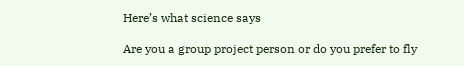Here’s what science says

Are you a group project person or do you prefer to fly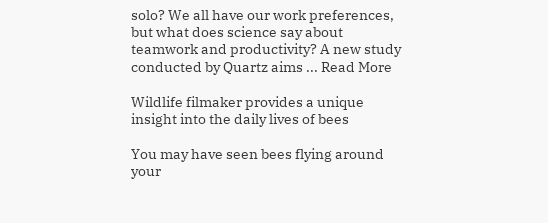solo? We all have our work preferences, but what does science say about teamwork and productivity? A new study conducted by Quartz aims ... Read More

Wildlife filmaker provides a unique insight into the daily lives of bees

You may have seen bees flying around your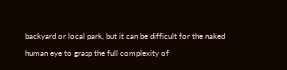backyard or local park, but it can be difficult for the naked human eye to grasp the full complexity of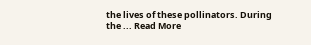the lives of these pollinators. During the ... Read More